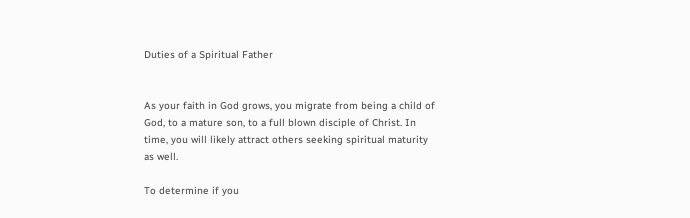Duties of a Spiritual Father


As your faith in God grows, you migrate from being a child of God, to a mature son, to a full blown disciple of Christ. In time, you will likely attract others seeking spiritual maturity as well.

To determine if you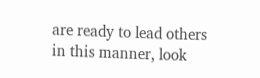are ready to lead others in this manner, look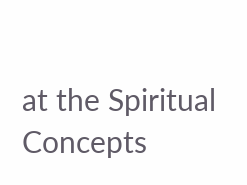at the Spiritual Concepts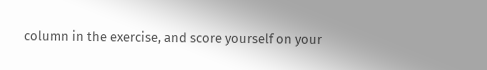column in the exercise, and score yourself on your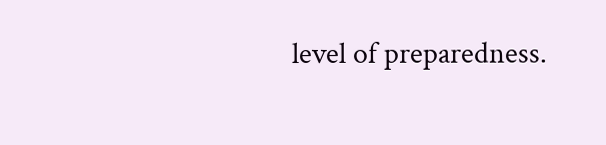level of preparedness.